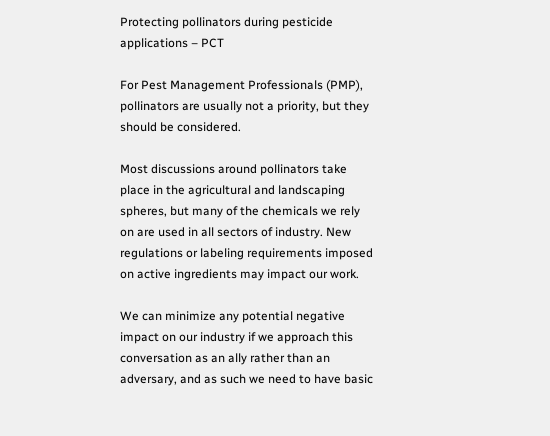Protecting pollinators during pesticide applications – PCT

For Pest Management Professionals (PMP), pollinators are usually not a priority, but they should be considered.

Most discussions around pollinators take place in the agricultural and landscaping spheres, but many of the chemicals we rely on are used in all sectors of industry. New regulations or labeling requirements imposed on active ingredients may impact our work.

We can minimize any potential negative impact on our industry if we approach this conversation as an ally rather than an adversary, and as such we need to have basic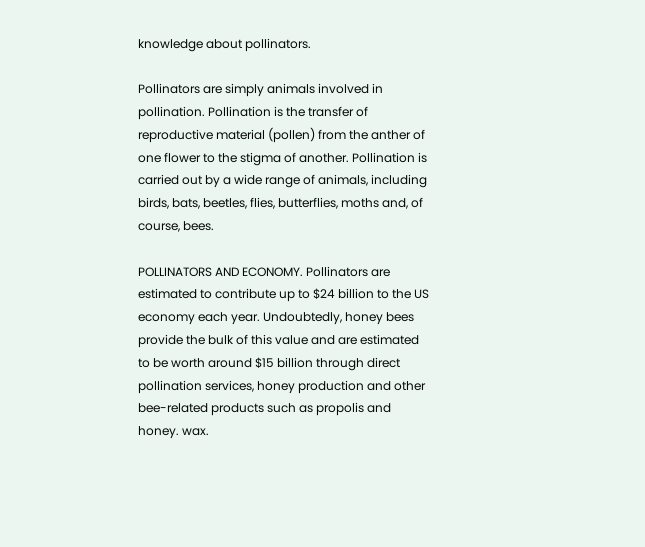knowledge about pollinators.

Pollinators are simply animals involved in pollination. Pollination is the transfer of reproductive material (pollen) from the anther of one flower to the stigma of another. Pollination is carried out by a wide range of animals, including birds, bats, beetles, flies, butterflies, moths and, of course, bees.

POLLINATORS AND ECONOMY. Pollinators are estimated to contribute up to $24 billion to the US economy each year. Undoubtedly, honey bees provide the bulk of this value and are estimated to be worth around $15 billion through direct pollination services, honey production and other bee-related products such as propolis and honey. wax.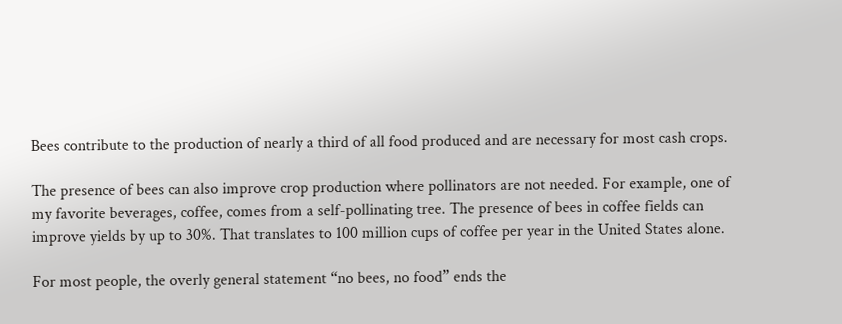Bees contribute to the production of nearly a third of all food produced and are necessary for most cash crops.

The presence of bees can also improve crop production where pollinators are not needed. For example, one of my favorite beverages, coffee, comes from a self-pollinating tree. The presence of bees in coffee fields can improve yields by up to 30%. That translates to 100 million cups of coffee per year in the United States alone.

For most people, the overly general statement “no bees, no food” ends the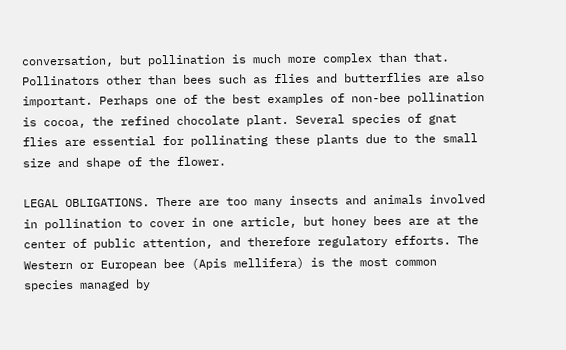conversation, but pollination is much more complex than that. Pollinators other than bees such as flies and butterflies are also important. Perhaps one of the best examples of non-bee pollination is cocoa, the refined chocolate plant. Several species of gnat flies are essential for pollinating these plants due to the small size and shape of the flower.

LEGAL OBLIGATIONS. There are too many insects and animals involved in pollination to cover in one article, but honey bees are at the center of public attention, and therefore regulatory efforts. The Western or European bee (Apis mellifera) is the most common species managed by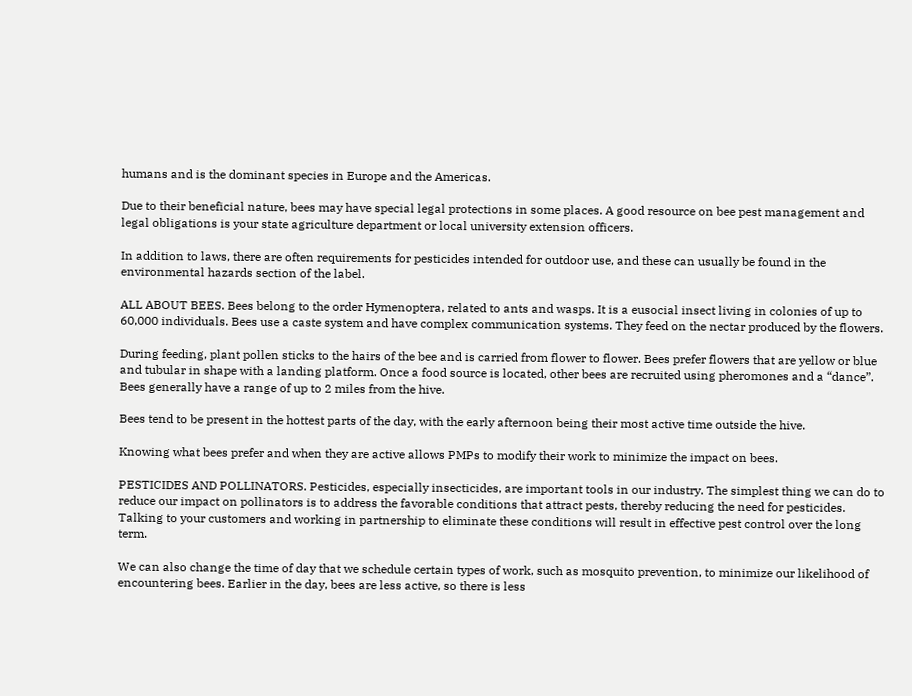humans and is the dominant species in Europe and the Americas.

Due to their beneficial nature, bees may have special legal protections in some places. A good resource on bee pest management and legal obligations is your state agriculture department or local university extension officers.

In addition to laws, there are often requirements for pesticides intended for outdoor use, and these can usually be found in the environmental hazards section of the label.

ALL ABOUT BEES. Bees belong to the order Hymenoptera, related to ants and wasps. It is a eusocial insect living in colonies of up to 60,000 individuals. Bees use a caste system and have complex communication systems. They feed on the nectar produced by the flowers.

During feeding, plant pollen sticks to the hairs of the bee and is carried from flower to flower. Bees prefer flowers that are yellow or blue and tubular in shape with a landing platform. Once a food source is located, other bees are recruited using pheromones and a “dance”. Bees generally have a range of up to 2 miles from the hive.

Bees tend to be present in the hottest parts of the day, with the early afternoon being their most active time outside the hive.

Knowing what bees prefer and when they are active allows PMPs to modify their work to minimize the impact on bees.

PESTICIDES AND POLLINATORS. Pesticides, especially insecticides, are important tools in our industry. The simplest thing we can do to reduce our impact on pollinators is to address the favorable conditions that attract pests, thereby reducing the need for pesticides. Talking to your customers and working in partnership to eliminate these conditions will result in effective pest control over the long term.

We can also change the time of day that we schedule certain types of work, such as mosquito prevention, to minimize our likelihood of encountering bees. Earlier in the day, bees are less active, so there is less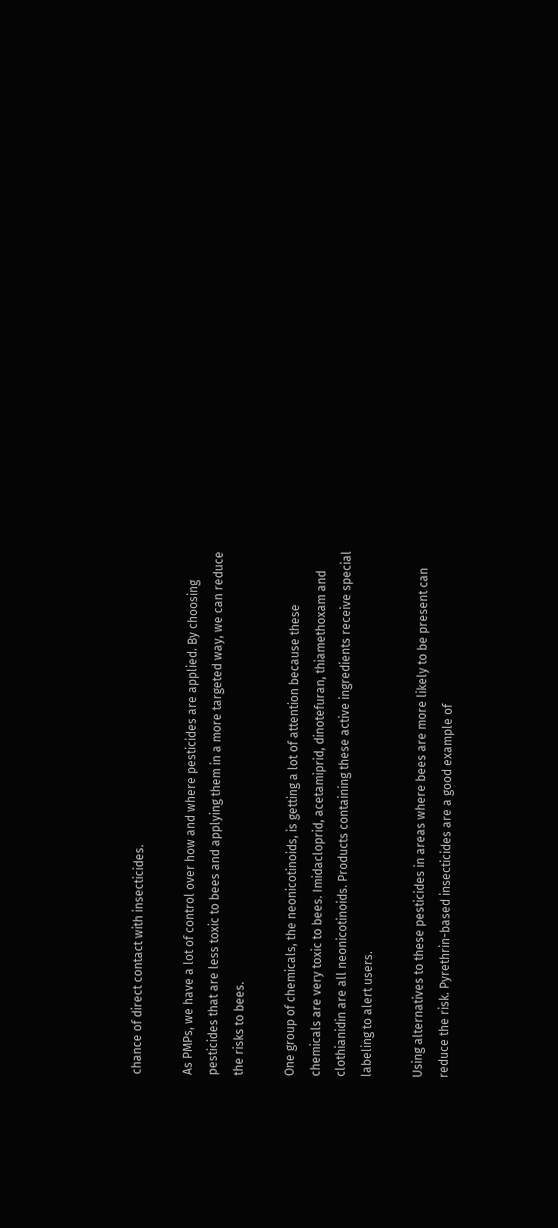chance of direct contact with insecticides.

As PMPs, we have a lot of control over how and where pesticides are applied. By choosing pesticides that are less toxic to bees and applying them in a more targeted way, we can reduce the risks to bees.

One group of chemicals, the neonicotinoids, is getting a lot of attention because these chemicals are very toxic to bees. Imidacloprid, acetamiprid, dinotefuran, thiamethoxam and clothianidin are all neonicotinoids. Products containing these active ingredients receive special labeling to alert users.

Using alternatives to these pesticides in areas where bees are more likely to be present can reduce the risk. Pyrethrin-based insecticides are a good example of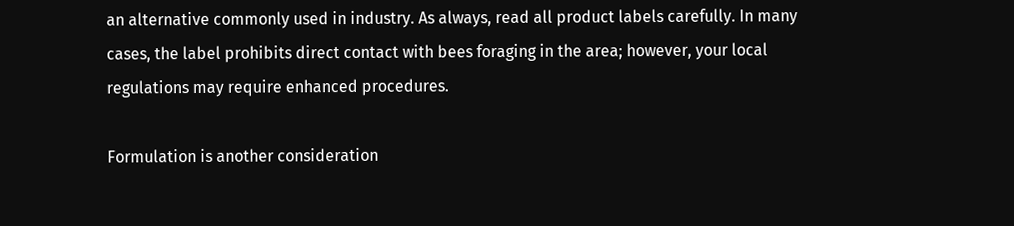an alternative commonly used in industry. As always, read all product labels carefully. In many cases, the label prohibits direct contact with bees foraging in the area; however, your local regulations may require enhanced procedures.

Formulation is another consideration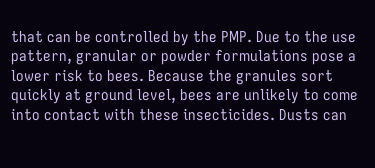that can be controlled by the PMP. Due to the use pattern, granular or powder formulations pose a lower risk to bees. Because the granules sort quickly at ground level, bees are unlikely to come into contact with these insecticides. Dusts can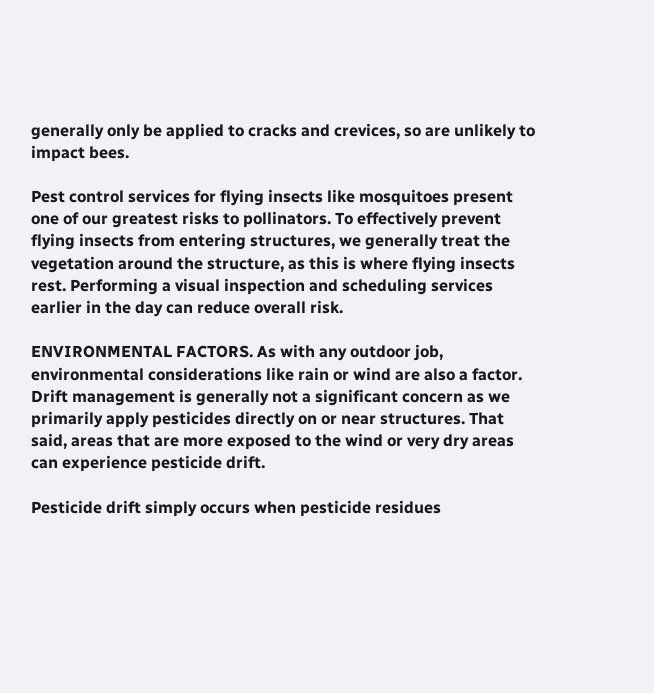generally only be applied to cracks and crevices, so are unlikely to impact bees.

Pest control services for flying insects like mosquitoes present one of our greatest risks to pollinators. To effectively prevent flying insects from entering structures, we generally treat the vegetation around the structure, as this is where flying insects rest. Performing a visual inspection and scheduling services earlier in the day can reduce overall risk.

ENVIRONMENTAL FACTORS. As with any outdoor job, environmental considerations like rain or wind are also a factor. Drift management is generally not a significant concern as we primarily apply pesticides directly on or near structures. That said, areas that are more exposed to the wind or very dry areas can experience pesticide drift.

Pesticide drift simply occurs when pesticide residues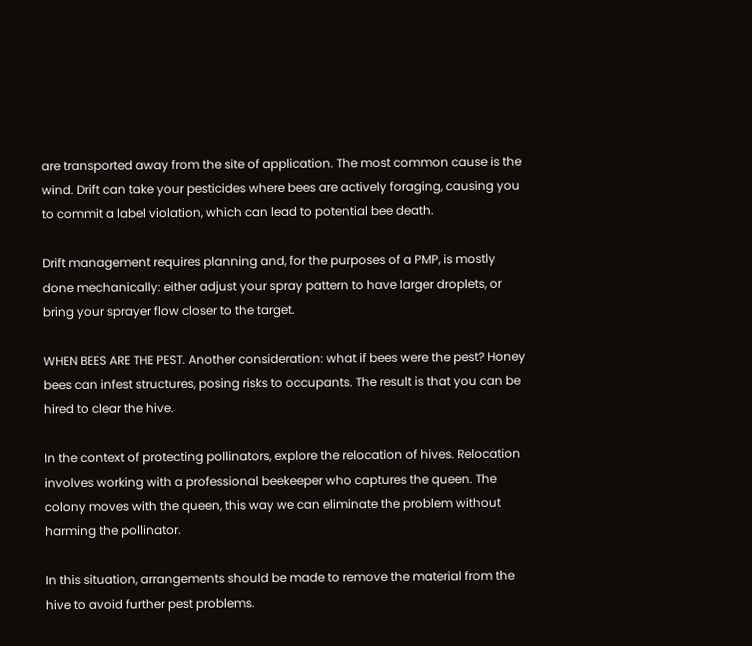are transported away from the site of application. The most common cause is the wind. Drift can take your pesticides where bees are actively foraging, causing you to commit a label violation, which can lead to potential bee death.

Drift management requires planning and, for the purposes of a PMP, is mostly done mechanically: either adjust your spray pattern to have larger droplets, or bring your sprayer flow closer to the target.

WHEN BEES ARE THE PEST. Another consideration: what if bees were the pest? Honey bees can infest structures, posing risks to occupants. The result is that you can be hired to clear the hive.

In the context of protecting pollinators, explore the relocation of hives. Relocation involves working with a professional beekeeper who captures the queen. The colony moves with the queen, this way we can eliminate the problem without harming the pollinator.

In this situation, arrangements should be made to remove the material from the hive to avoid further pest problems.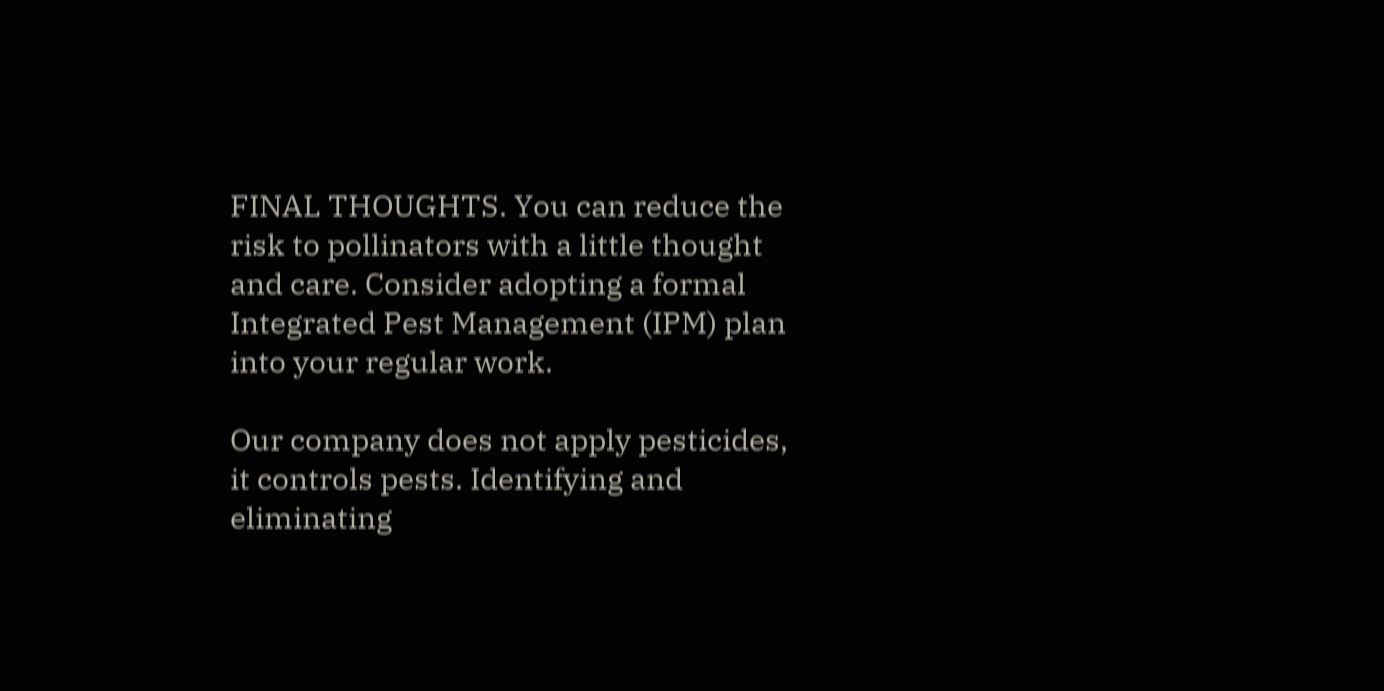FINAL THOUGHTS. You can reduce the risk to pollinators with a little thought and care. Consider adopting a formal Integrated Pest Management (IPM) plan into your regular work.

Our company does not apply pesticides, it controls pests. Identifying and eliminating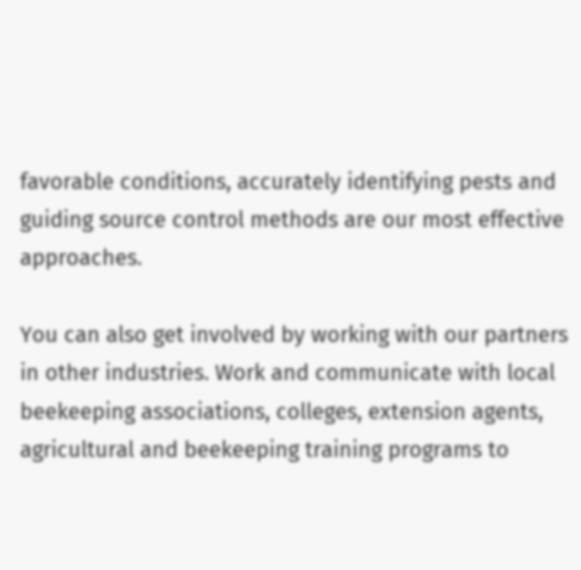favorable conditions, accurately identifying pests and guiding source control methods are our most effective approaches.

You can also get involved by working with our partners in other industries. Work and communicate with local beekeeping associations, colleges, extension agents, agricultural and beekeeping training programs to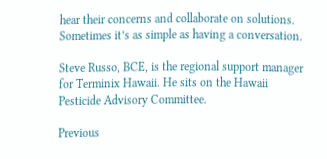hear their concerns and collaborate on solutions. Sometimes it’s as simple as having a conversation.

Steve Russo, BCE, is the regional support manager for Terminix Hawaii. He sits on the Hawaii Pesticide Advisory Committee.

Previous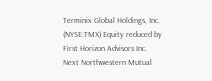Terminix Global Holdings, Inc. (NYSE:TMX) Equity reduced by First Horizon Advisors Inc.
Next Northwestern Mutual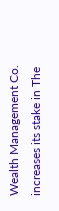Wealth Management Co. increases its stake in The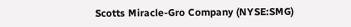Scotts Miracle-Gro Company (NYSE:SMG)